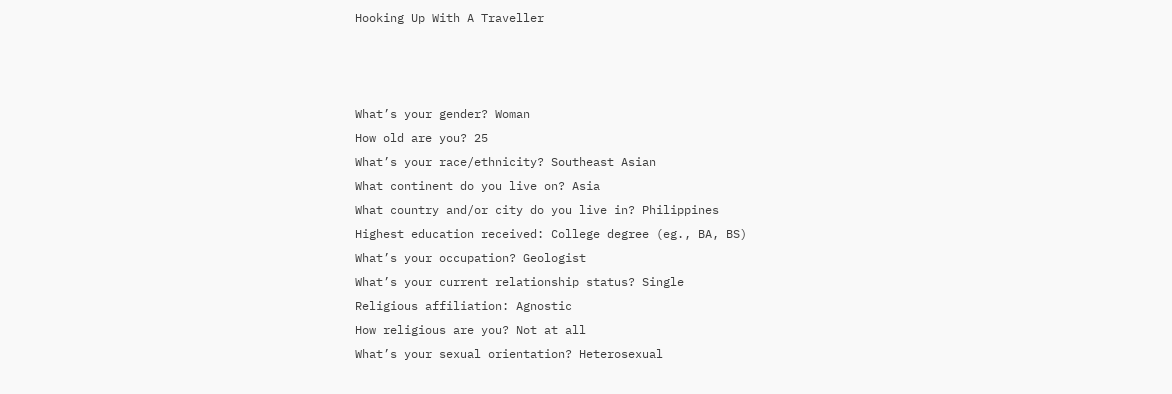Hooking Up With A Traveller



What’s your gender? Woman
How old are you? 25
What’s your race/ethnicity? Southeast Asian
What continent do you live on? Asia
What country and/or city do you live in? Philippines
Highest education received: College degree (eg., BA, BS)
What’s your occupation? Geologist
What’s your current relationship status? Single
Religious affiliation: Agnostic
How religious are you? Not at all
What’s your sexual orientation? Heterosexual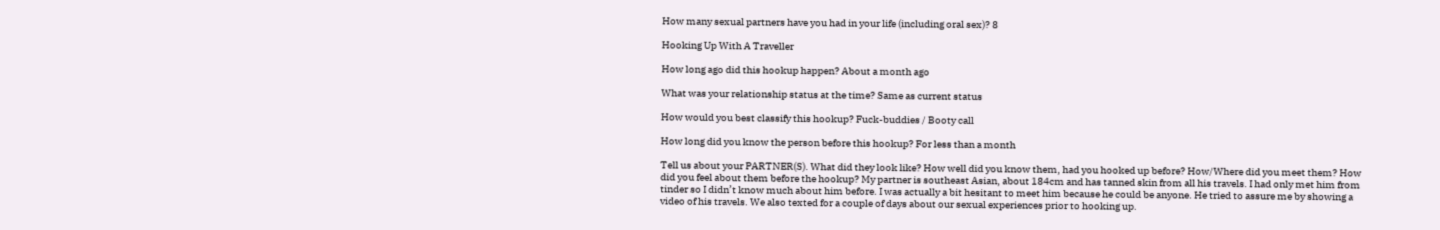How many sexual partners have you had in your life (including oral sex)? 8

Hooking Up With A Traveller

How long ago did this hookup happen? About a month ago

What was your relationship status at the time? Same as current status

How would you best classify this hookup? Fuck-buddies / Booty call

How long did you know the person before this hookup? For less than a month

Tell us about your PARTNER(S). What did they look like? How well did you know them, had you hooked up before? How/Where did you meet them? How did you feel about them before the hookup? My partner is southeast Asian, about 184cm and has tanned skin from all his travels. I had only met him from tinder so I didn’t know much about him before. I was actually a bit hesitant to meet him because he could be anyone. He tried to assure me by showing a video of his travels. We also texted for a couple of days about our sexual experiences prior to hooking up.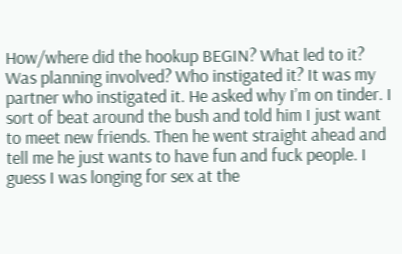How/where did the hookup BEGIN? What led to it? Was planning involved? Who instigated it? It was my partner who instigated it. He asked why I’m on tinder. I sort of beat around the bush and told him I just want to meet new friends. Then he went straight ahead and tell me he just wants to have fun and fuck people. I guess I was longing for sex at the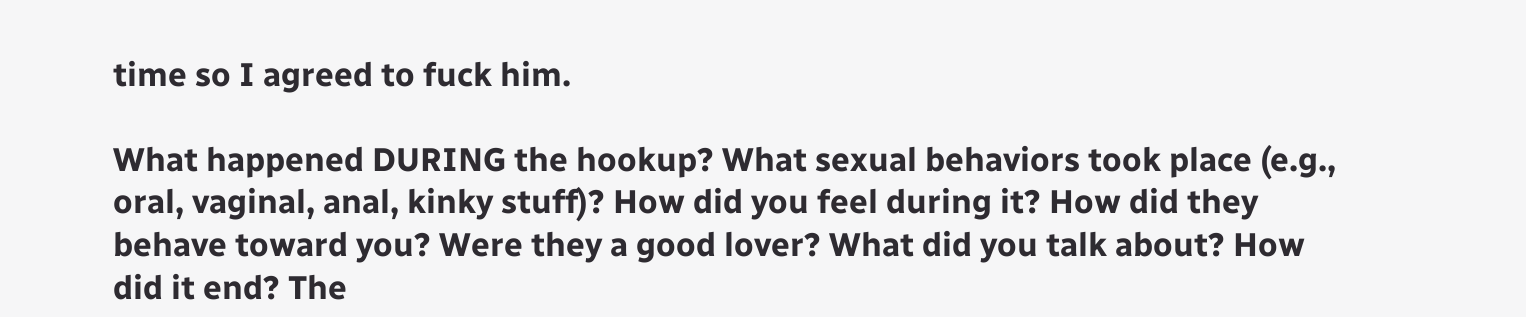time so I agreed to fuck him.

What happened DURING the hookup? What sexual behaviors took place (e.g., oral, vaginal, anal, kinky stuff)? How did you feel during it? How did they behave toward you? Were they a good lover? What did you talk about? How did it end? The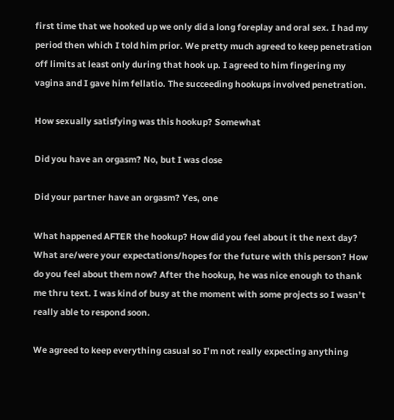first time that we hooked up we only did a long foreplay and oral sex. I had my period then which I told him prior. We pretty much agreed to keep penetration off limits at least only during that hook up. I agreed to him fingering my vagina and I gave him fellatio. The succeeding hookups involved penetration.

How sexually satisfying was this hookup? Somewhat

Did you have an orgasm? No, but I was close

Did your partner have an orgasm? Yes, one

What happened AFTER the hookup? How did you feel about it the next day? What are/were your expectations/hopes for the future with this person? How do you feel about them now? After the hookup, he was nice enough to thank me thru text. I was kind of busy at the moment with some projects so I wasn’t really able to respond soon.

We agreed to keep everything casual so I’m not really expecting anything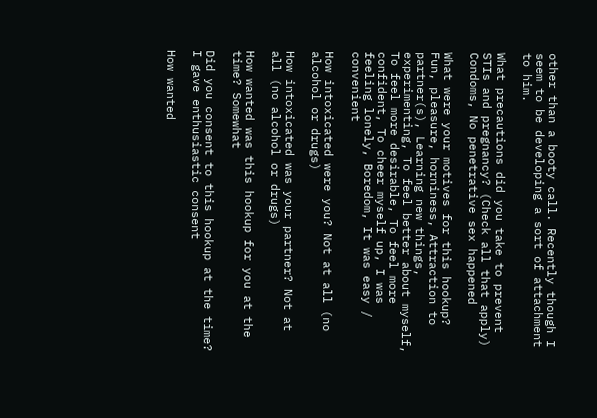other than a booty call. Recently though I seem to be developing a sort of attachment to him.

What precautions did you take to prevent STIs and pregnancy? (Check all that apply) Condoms, No penetrative sex happened

What were your motives for this hookup? Fun, pleasure, horniness, Attraction to partner(s), Learning new things, experimenting, To feel better about myself, To feel more desirable, To feel more confident, To cheer myself up, I was feeling lonely, Boredom, It was easy / convenient

How intoxicated were you? Not at all (no alcohol or drugs)

How intoxicated was your partner? Not at all (no alcohol or drugs)

How wanted was this hookup for you at the time? Somewhat

Did you consent to this hookup at the time? I gave enthusiastic consent

How wanted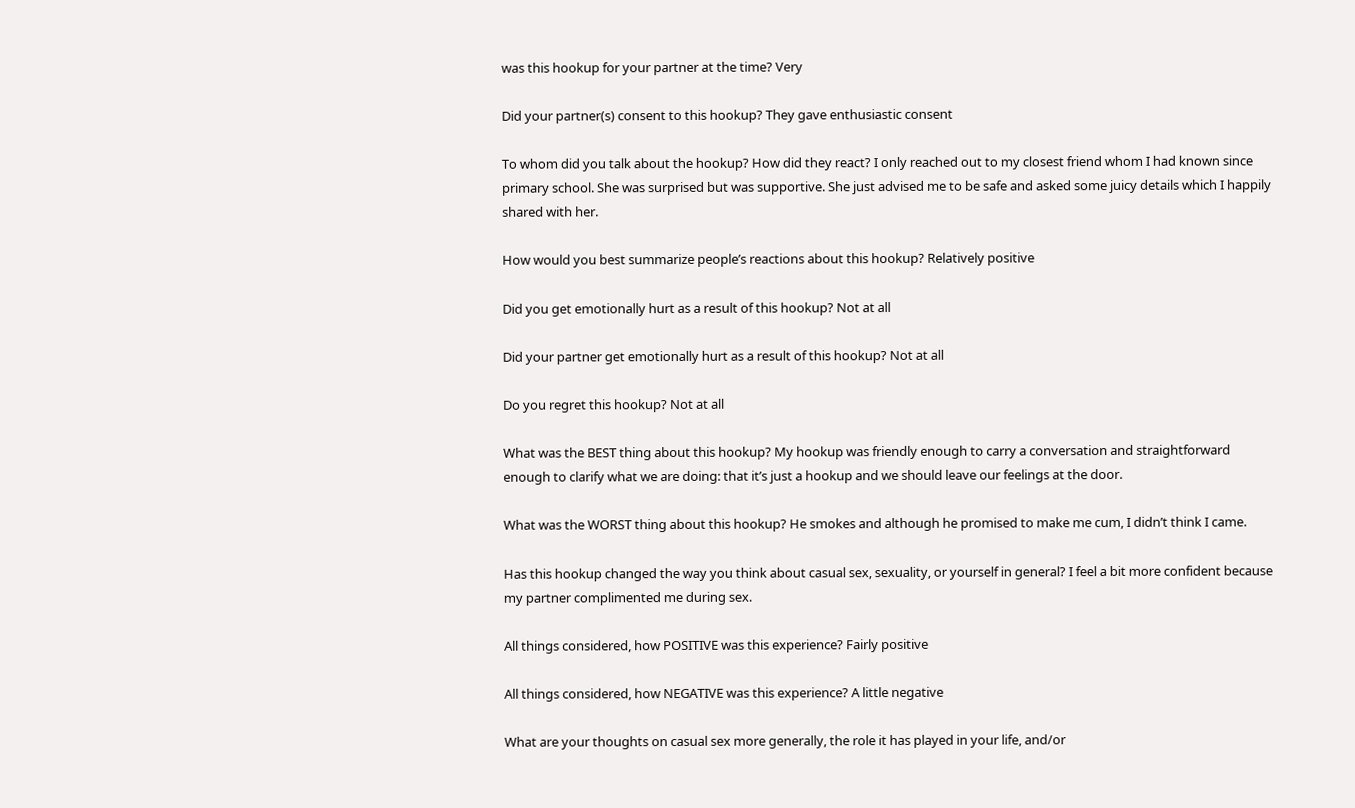was this hookup for your partner at the time? Very

Did your partner(s) consent to this hookup? They gave enthusiastic consent

To whom did you talk about the hookup? How did they react? I only reached out to my closest friend whom I had known since primary school. She was surprised but was supportive. She just advised me to be safe and asked some juicy details which I happily shared with her.

How would you best summarize people’s reactions about this hookup? Relatively positive

Did you get emotionally hurt as a result of this hookup? Not at all

Did your partner get emotionally hurt as a result of this hookup? Not at all

Do you regret this hookup? Not at all

What was the BEST thing about this hookup? My hookup was friendly enough to carry a conversation and straightforward enough to clarify what we are doing: that it’s just a hookup and we should leave our feelings at the door.

What was the WORST thing about this hookup? He smokes and although he promised to make me cum, I didn’t think I came.

Has this hookup changed the way you think about casual sex, sexuality, or yourself in general? I feel a bit more confident because my partner complimented me during sex.

All things considered, how POSITIVE was this experience? Fairly positive

All things considered, how NEGATIVE was this experience? A little negative

What are your thoughts on casual sex more generally, the role it has played in your life, and/or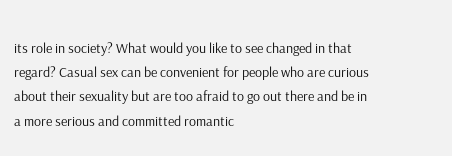its role in society? What would you like to see changed in that regard? Casual sex can be convenient for people who are curious about their sexuality but are too afraid to go out there and be in a more serious and committed romantic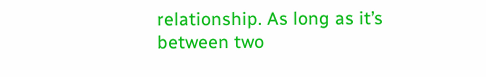relationship. As long as it’s between two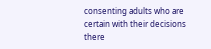consenting adults who are certain with their decisions there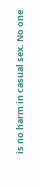is no harm in casual sex. No one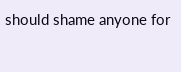should shame anyone for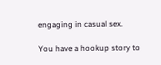engaging in casual sex.

You have a hookup story to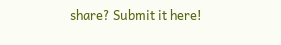share? Submit it here!